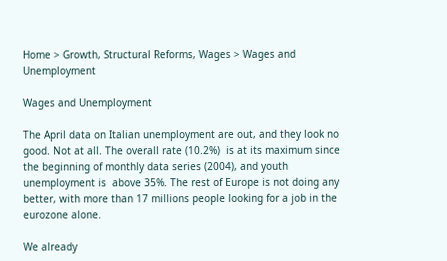Home > Growth, Structural Reforms, Wages > Wages and Unemployment

Wages and Unemployment

The April data on Italian unemployment are out, and they look no good. Not at all. The overall rate (10.2%)  is at its maximum since the beginning of monthly data series (2004), and youth unemployment is  above 35%. The rest of Europe is not doing any better, with more than 17 millions people looking for a job in the eurozone alone.

We already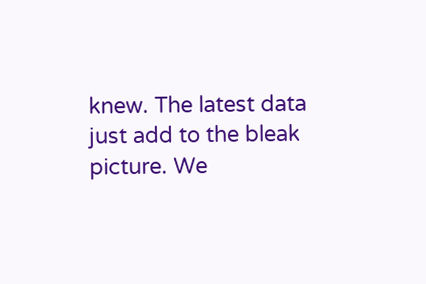knew. The latest data just add to the bleak picture. We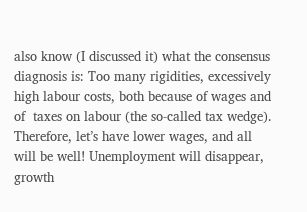also know (I discussed it) what the consensus diagnosis is: Too many rigidities, excessively high labour costs, both because of wages and of  taxes on labour (the so-called tax wedge). Therefore, let’s have lower wages, and all will be well! Unemployment will disappear, growth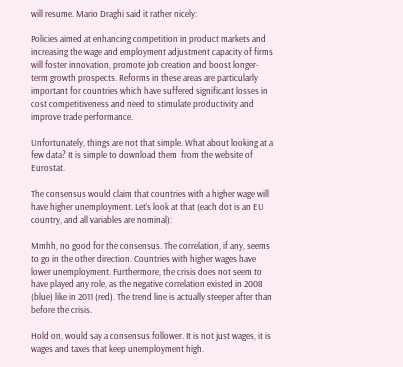will resume. Mario Draghi said it rather nicely:

Policies aimed at enhancing competition in product markets and increasing the wage and employment adjustment capacity of firms will foster innovation, promote job creation and boost longer-term growth prospects. Reforms in these areas are particularly important for countries which have suffered significant losses in cost competitiveness and need to stimulate productivity and improve trade performance.

Unfortunately, things are not that simple. What about looking at a few data? It is simple to download them  from the website of Eurostat.

The consensus would claim that countries with a higher wage will have higher unemployment. Let’s look at that (each dot is an EU country, and all variables are nominal):

Mmhh, no good for the consensus. The correlation, if any, seems to go in the other direction. Countries with higher wages have lower unemployment. Furthermore, the crisis does not seem to have played any role, as the negative correlation existed in 2008 (blue) like in 2011 (red). The trend line is actually steeper after than before the crisis.

Hold on, would say a consensus follower. It is not just wages, it is wages and taxes that keep unemployment high.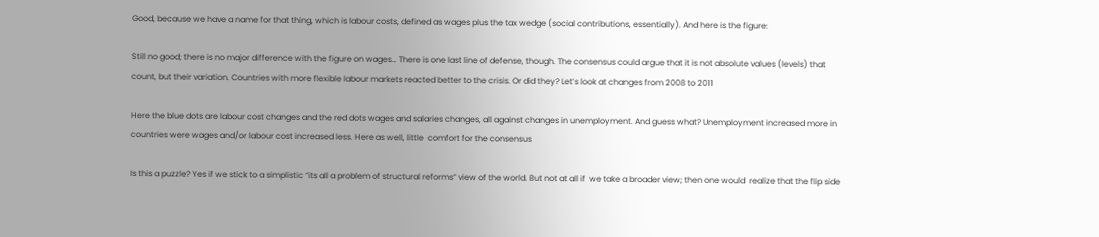Good, because we have a name for that thing, which is labour costs, defined as wages plus the tax wedge (social contributions, essentially). And here is the figure:

Still no good; there is no major difference with the figure on wages… There is one last line of defense, though. The consensus could argue that it is not absolute values (levels) that count, but their variation. Countries with more flexible labour markets reacted better to the crisis. Or did they? Let’s look at changes from 2008 to 2011

Here the blue dots are labour cost changes and the red dots wages and salaries changes, all against changes in unemployment. And guess what? Unemployment increased more in countries were wages and/or labour cost increased less. Here as well, little  comfort for the consensus

Is this a puzzle? Yes if we stick to a simplistic “its all a problem of structural reforms” view of the world. But not at all if  we take a broader view; then one would  realize that the flip side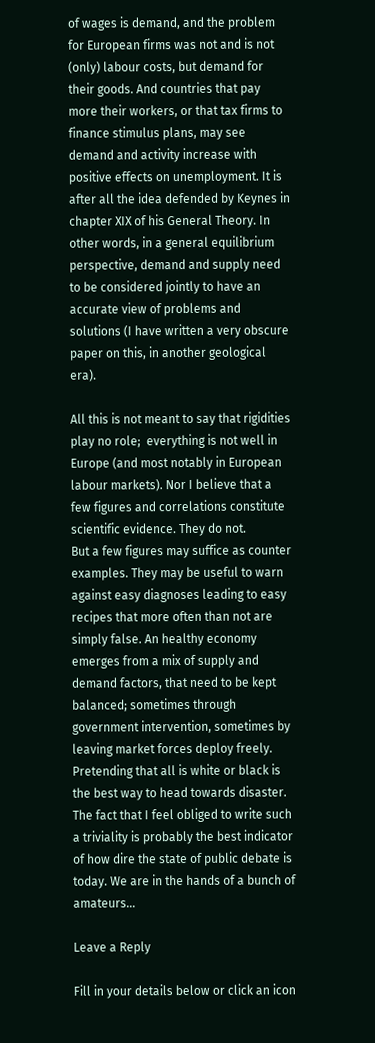of wages is demand, and the problem for European firms was not and is not (only) labour costs, but demand for their goods. And countries that pay more their workers, or that tax firms to finance stimulus plans, may see demand and activity increase with positive effects on unemployment. It is after all the idea defended by Keynes in chapter XIX of his General Theory. In other words, in a general equilibrium perspective, demand and supply need to be considered jointly to have an accurate view of problems and solutions (I have written a very obscure paper on this, in another geological era).

All this is not meant to say that rigidities play no role;  everything is not well in Europe (and most notably in European labour markets). Nor I believe that a few figures and correlations constitute scientific evidence. They do not.
But a few figures may suffice as counter examples. They may be useful to warn against easy diagnoses leading to easy recipes that more often than not are simply false. An healthy economy emerges from a mix of supply and demand factors, that need to be kept balanced; sometimes through government intervention, sometimes by leaving market forces deploy freely. Pretending that all is white or black is the best way to head towards disaster. The fact that I feel obliged to write such a triviality is probably the best indicator of how dire the state of public debate is today. We are in the hands of a bunch of amateurs…

Leave a Reply

Fill in your details below or click an icon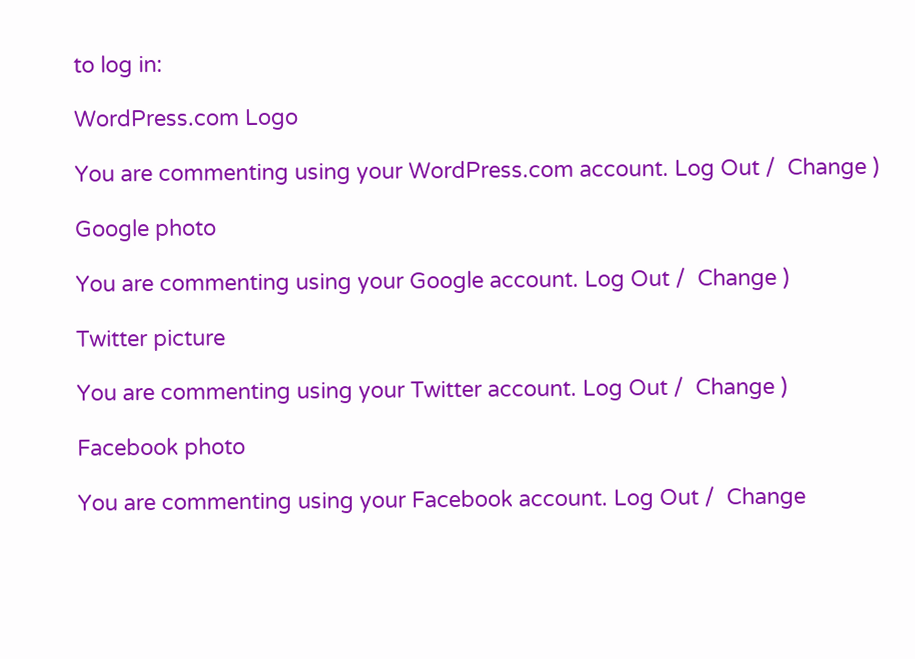to log in:

WordPress.com Logo

You are commenting using your WordPress.com account. Log Out /  Change )

Google photo

You are commenting using your Google account. Log Out /  Change )

Twitter picture

You are commenting using your Twitter account. Log Out /  Change )

Facebook photo

You are commenting using your Facebook account. Log Out /  Change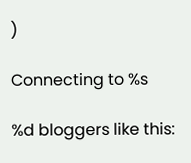)

Connecting to %s

%d bloggers like this: